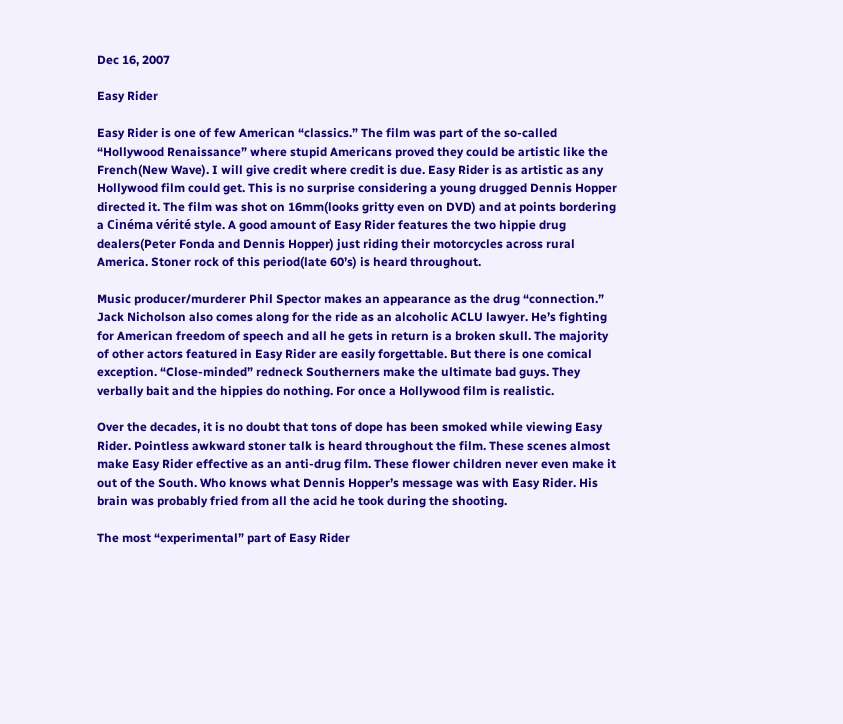Dec 16, 2007

Easy Rider

Easy Rider is one of few American “classics.” The film was part of the so-called “Hollywood Renaissance” where stupid Americans proved they could be artistic like the French(New Wave). I will give credit where credit is due. Easy Rider is as artistic as any Hollywood film could get. This is no surprise considering a young drugged Dennis Hopper directed it. The film was shot on 16mm(looks gritty even on DVD) and at points bordering a Cinéma vérité style. A good amount of Easy Rider features the two hippie drug dealers(Peter Fonda and Dennis Hopper) just riding their motorcycles across rural America. Stoner rock of this period(late 60’s) is heard throughout.

Music producer/murderer Phil Spector makes an appearance as the drug “connection.” Jack Nicholson also comes along for the ride as an alcoholic ACLU lawyer. He’s fighting for American freedom of speech and all he gets in return is a broken skull. The majority of other actors featured in Easy Rider are easily forgettable. But there is one comical exception. “Close-minded” redneck Southerners make the ultimate bad guys. They verbally bait and the hippies do nothing. For once a Hollywood film is realistic.

Over the decades, it is no doubt that tons of dope has been smoked while viewing Easy Rider. Pointless awkward stoner talk is heard throughout the film. These scenes almost make Easy Rider effective as an anti-drug film. These flower children never even make it out of the South. Who knows what Dennis Hopper’s message was with Easy Rider. His brain was probably fried from all the acid he took during the shooting.

The most “experimental” part of Easy Rider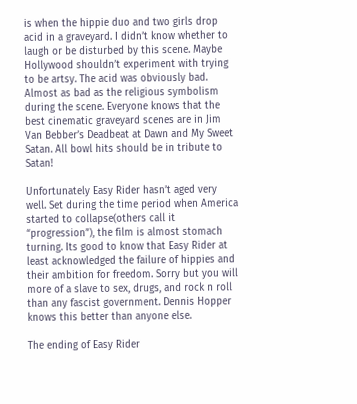is when the hippie duo and two girls drop acid in a graveyard. I didn’t know whether to laugh or be disturbed by this scene. Maybe Hollywood shouldn’t experiment with trying to be artsy. The acid was obviously bad. Almost as bad as the religious symbolism during the scene. Everyone knows that the best cinematic graveyard scenes are in Jim Van Bebber’s Deadbeat at Dawn and My Sweet Satan. All bowl hits should be in tribute to Satan!

Unfortunately Easy Rider hasn’t aged very well. Set during the time period when America started to collapse(others call it “progression”), the film is almost stomach turning. Its good to know that Easy Rider at least acknowledged the failure of hippies and their ambition for freedom. Sorry but you will more of a slave to sex, drugs, and rock n roll than any fascist government. Dennis Hopper knows this better than anyone else.

The ending of Easy Rider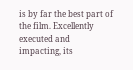is by far the best part of the film. Excellently executed and impacting, its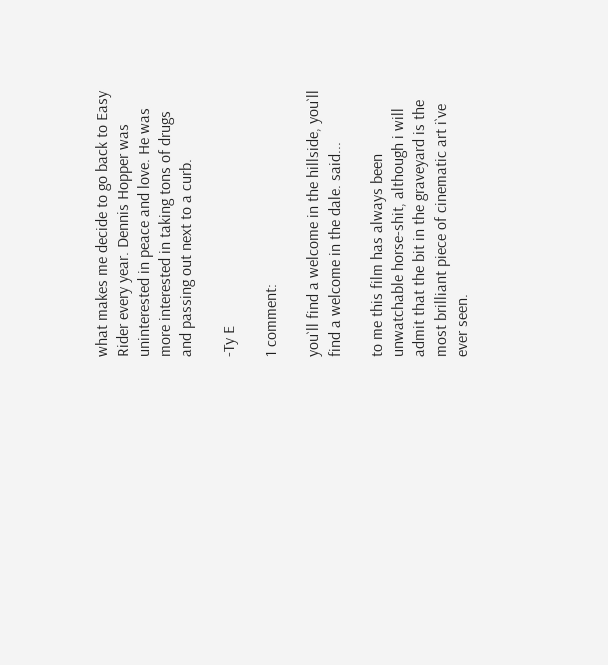what makes me decide to go back to Easy Rider every year. Dennis Hopper was uninterested in peace and love. He was more interested in taking tons of drugs and passing out next to a curb.

-Ty E

1 comment:

you`ll find a welcome in the hillside, you`ll find a welcome in the dale. said...

to me this film has always been unwatchable horse-shit, although i will admit that the bit in the graveyard is the most brilliant piece of cinematic art i`ve ever seen.